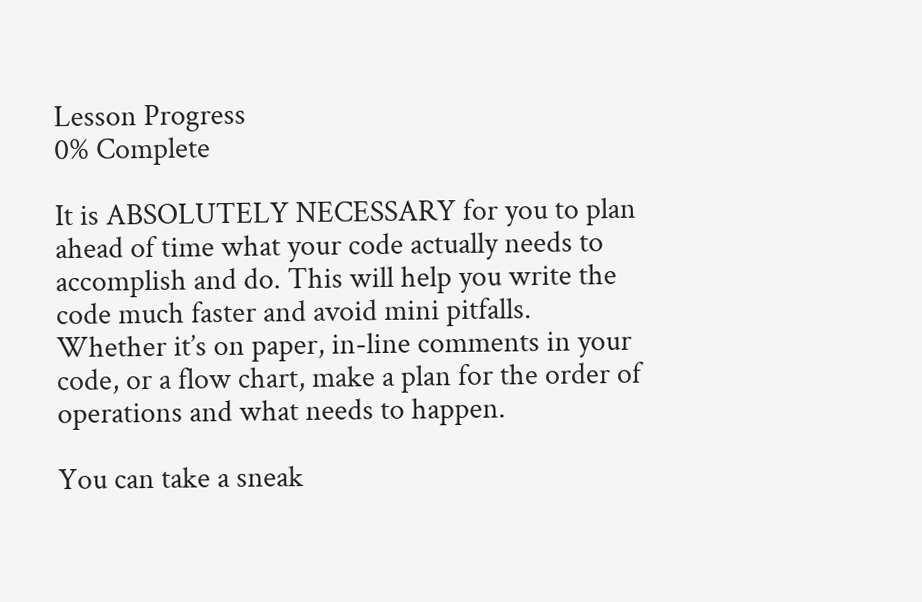Lesson Progress
0% Complete

It is ABSOLUTELY NECESSARY for you to plan ahead of time what your code actually needs to accomplish and do. This will help you write the code much faster and avoid mini pitfalls. Whether it’s on paper, in-line comments in your code, or a flow chart, make a plan for the order of operations and what needs to happen.

You can take a sneak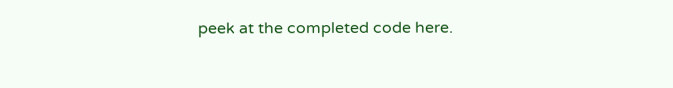peek at the completed code here.